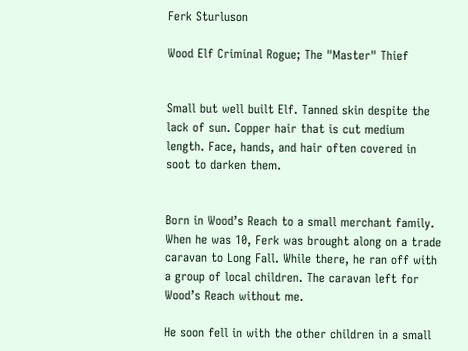Ferk Sturluson

Wood Elf Criminal Rogue; The "Master" Thief


Small but well built Elf. Tanned skin despite the lack of sun. Copper hair that is cut medium length. Face, hands, and hair often covered in soot to darken them.


Born in Wood’s Reach to a small merchant family. When he was 10, Ferk was brought along on a trade caravan to Long Fall. While there, he ran off with a group of local children. The caravan left for Wood’s Reach without me.

He soon fell in with the other children in a small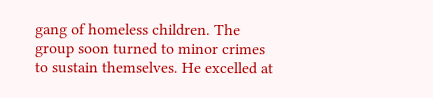gang of homeless children. The group soon turned to minor crimes to sustain themselves. He excelled at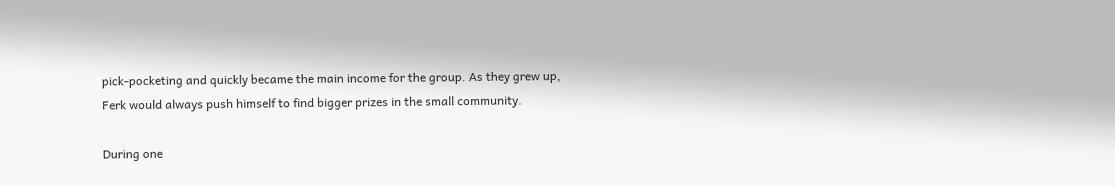pick-pocketing and quickly became the main income for the group. As they grew up, Ferk would always push himself to find bigger prizes in the small community.

During one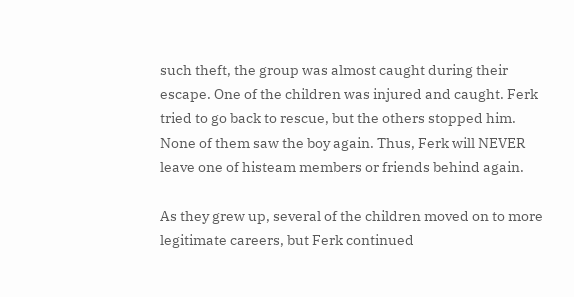such theft, the group was almost caught during their escape. One of the children was injured and caught. Ferk tried to go back to rescue, but the others stopped him. None of them saw the boy again. Thus, Ferk will NEVER leave one of histeam members or friends behind again.

As they grew up, several of the children moved on to more legitimate careers, but Ferk continued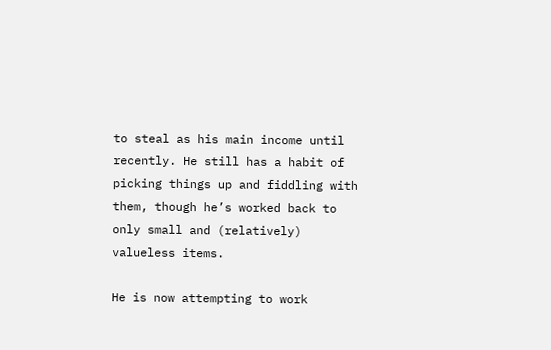to steal as his main income until recently. He still has a habit of picking things up and fiddling with them, though he’s worked back to only small and (relatively) valueless items.

He is now attempting to work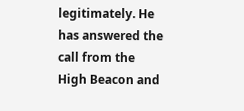legitimately. He has answered the call from the High Beacon and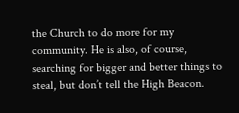the Church to do more for my community. He is also, of course, searching for bigger and better things to steal, but don’t tell the High Beacon.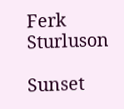Ferk Sturluson

Sunset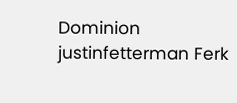Dominion justinfetterman Ferk